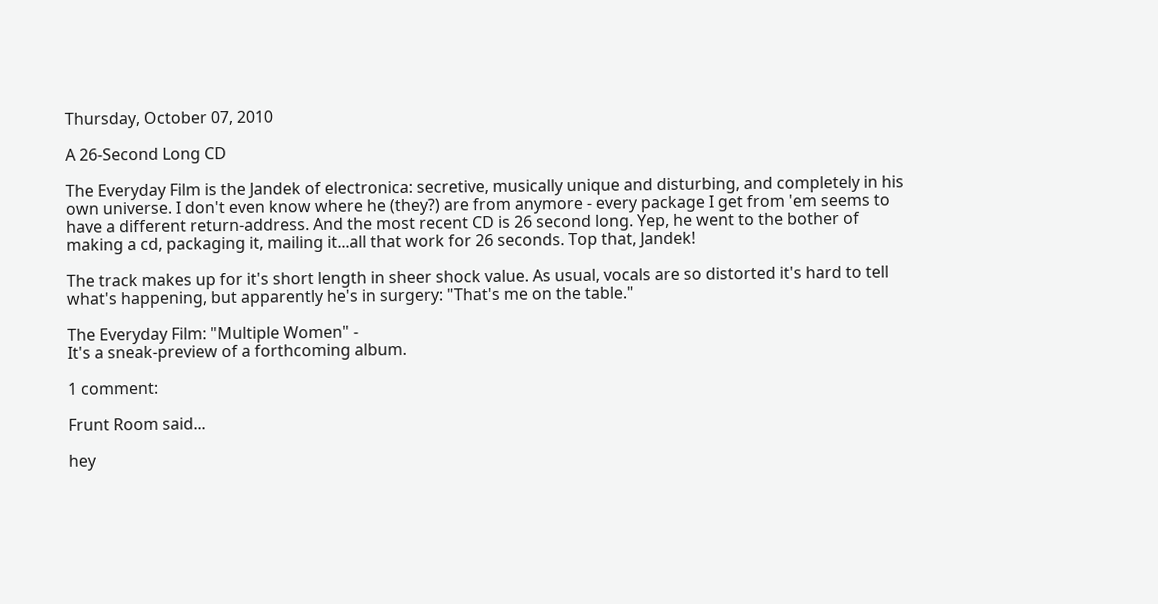Thursday, October 07, 2010

A 26-Second Long CD

The Everyday Film is the Jandek of electronica: secretive, musically unique and disturbing, and completely in his own universe. I don't even know where he (they?) are from anymore - every package I get from 'em seems to have a different return-address. And the most recent CD is 26 second long. Yep, he went to the bother of making a cd, packaging it, mailing it...all that work for 26 seconds. Top that, Jandek!

The track makes up for it's short length in sheer shock value. As usual, vocals are so distorted it's hard to tell what's happening, but apparently he's in surgery: "That's me on the table."

The Everyday Film: "Multiple Women" -
It's a sneak-preview of a forthcoming album.

1 comment:

Frunt Room said...

hey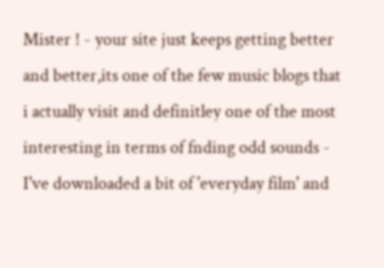Mister ! - your site just keeps getting better and better,its one of the few music blogs that i actually visit and definitley one of the most interesting in terms of fnding odd sounds - I've downloaded a bit of 'everyday film' and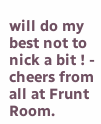will do my best not to nick a bit ! - cheers from all at Frunt Room.